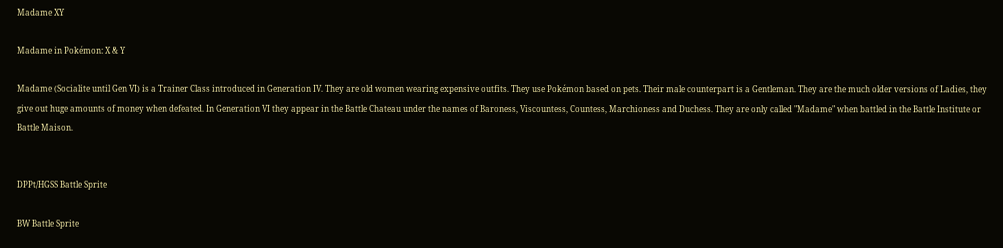Madame XY

Madame in Pokémon: X & Y

Madame (Socialite until Gen VI) is a Trainer Class introduced in Generation IV. They are old women wearing expensive outfits. They use Pokémon based on pets. Their male counterpart is a Gentleman. They are the much older versions of Ladies, they give out huge amounts of money when defeated. In Generation VI they appear in the Battle Chateau under the names of Baroness, Viscountess, Countess, Marchioness and Duchess. They are only called "Madame" when battled in the Battle Institute or Battle Maison.


DPPt/HGSS Battle Sprite

BW Battle Sprite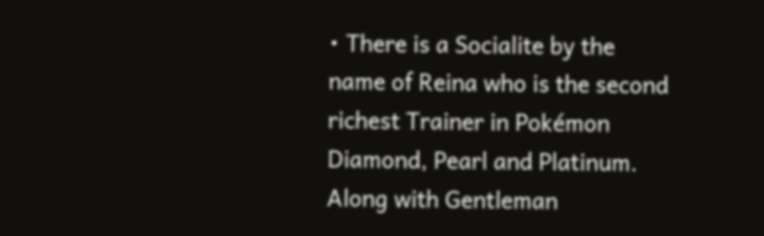• There is a Socialite by the name of Reina who is the second richest Trainer in Pokémon Diamond, Pearl and Platinum. Along with Gentleman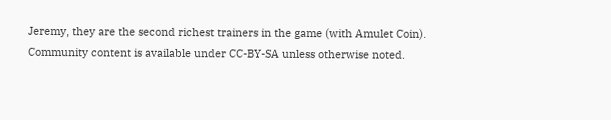Jeremy, they are the second richest trainers in the game (with Amulet Coin).
Community content is available under CC-BY-SA unless otherwise noted.